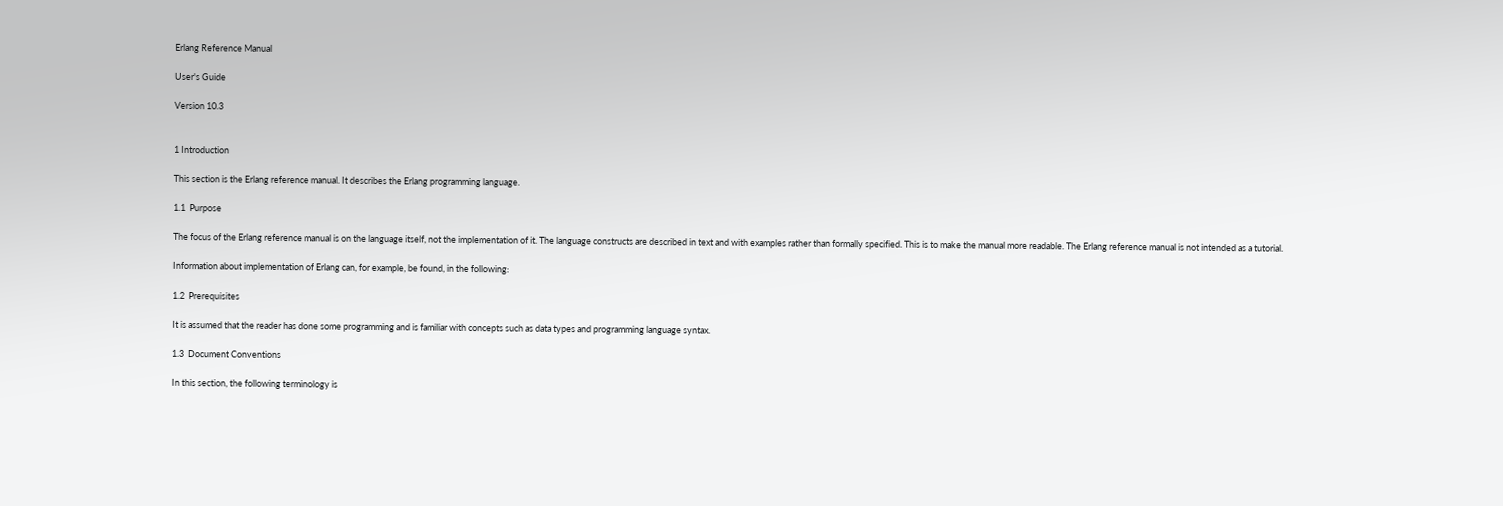Erlang Reference Manual

User's Guide

Version 10.3


1 Introduction

This section is the Erlang reference manual. It describes the Erlang programming language.

1.1  Purpose

The focus of the Erlang reference manual is on the language itself, not the implementation of it. The language constructs are described in text and with examples rather than formally specified. This is to make the manual more readable. The Erlang reference manual is not intended as a tutorial.

Information about implementation of Erlang can, for example, be found, in the following:

1.2  Prerequisites

It is assumed that the reader has done some programming and is familiar with concepts such as data types and programming language syntax.

1.3  Document Conventions

In this section, the following terminology is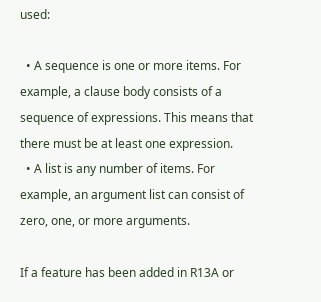used:

  • A sequence is one or more items. For example, a clause body consists of a sequence of expressions. This means that there must be at least one expression.
  • A list is any number of items. For example, an argument list can consist of zero, one, or more arguments.

If a feature has been added in R13A or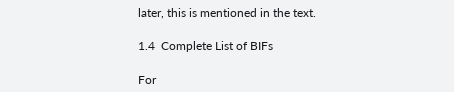later, this is mentioned in the text.

1.4  Complete List of BIFs

For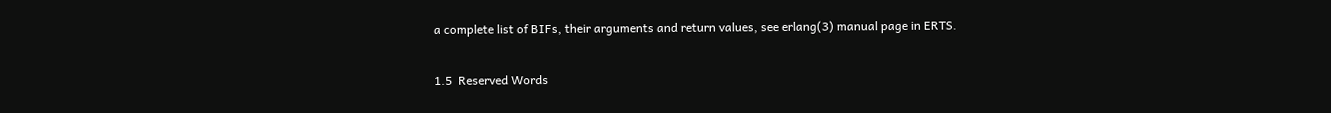a complete list of BIFs, their arguments and return values, see erlang(3) manual page in ERTS.

1.5  Reserved Words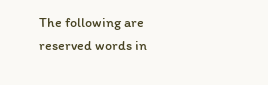The following are reserved words in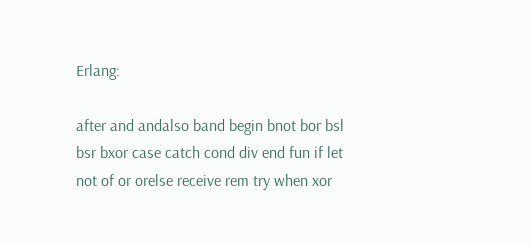Erlang:

after and andalso band begin bnot bor bsl bsr bxor case catch cond div end fun if let not of or orelse receive rem try when xor